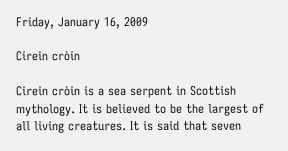Friday, January 16, 2009

Cirein cròin

Cirein cròin is a sea serpent in Scottish mythology. It is believed to be the largest of all living creatures. It is said that seven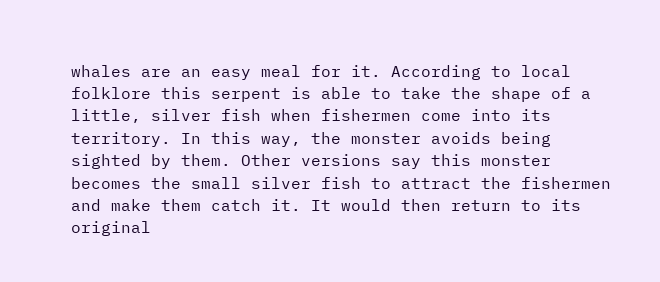whales are an easy meal for it. According to local folklore this serpent is able to take the shape of a little, silver fish when fishermen come into its territory. In this way, the monster avoids being sighted by them. Other versions say this monster becomes the small silver fish to attract the fishermen and make them catch it. It would then return to its original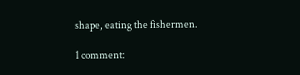shape, eating the fishermen.

1 comment: